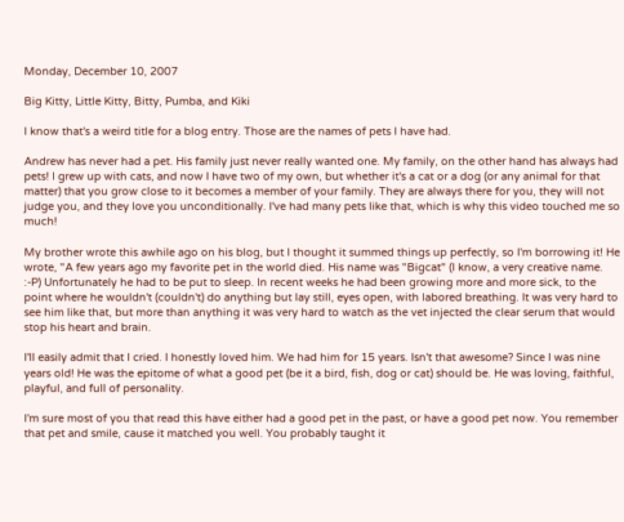Monday, December 10, 2007

Big Kitty, Little Kitty, Bitty, Pumba, and Kiki

I know that's a weird title for a blog entry. Those are the names of pets I have had.

Andrew has never had a pet. His family just never really wanted one. My family, on the other hand has always had pets! I grew up with cats, and now I have two of my own, but whether it's a cat or a dog (or any animal for that matter) that you grow close to it becomes a member of your family. They are always there for you, they will not judge you, and they love you unconditionally. I've had many pets like that, which is why this video touched me so much!

My brother wrote this awhile ago on his blog, but I thought it summed things up perfectly, so I'm borrowing it! He wrote, "A few years ago my favorite pet in the world died. His name was "Bigcat" (I know, a very creative name. :-P) Unfortunately he had to be put to sleep. In recent weeks he had been growing more and more sick, to the point where he wouldn't (couldn't) do anything but lay still, eyes open, with labored breathing. It was very hard to see him like that, but more than anything it was very hard to watch as the vet injected the clear serum that would stop his heart and brain.

I'll easily admit that I cried. I honestly loved him. We had him for 15 years. Isn't that awesome? Since I was nine years old! He was the epitome of what a good pet (be it a bird, fish, dog or cat) should be. He was loving, faithful, playful, and full of personality.

I'm sure most of you that read this have either had a good pet in the past, or have a good pet now. You remember that pet and smile, cause it matched you well. You probably taught it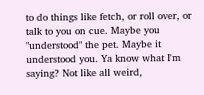to do things like fetch, or roll over, or talk to you on cue. Maybe you "understood" the pet. Maybe it understood you. Ya know what I'm saying? Not like all weird,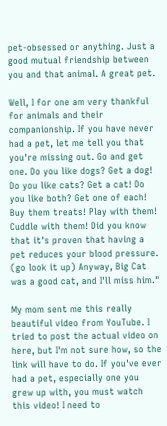pet-obsessed or anything. Just a good mutual friendship between you and that animal. A great pet.

Well, I for one am very thankful for animals and their companionship. If you have never had a pet, let me tell you that you're missing out. Go and get one. Do you like dogs? Get a dog! Do you like cats? Get a cat! Do you like both? Get one of each! Buy them treats! Play with them! Cuddle with them! Did you know that it's proven that having a pet reduces your blood pressure. (go look it up) Anyway, Big Cat was a good cat, and I'll miss him."

My mom sent me this really beautiful video from YouTube. I tried to post the actual video on here, but I'm not sure how, so the link will have to do. If you've ever had a pet, especially one you grew up with, you must watch this video! I need to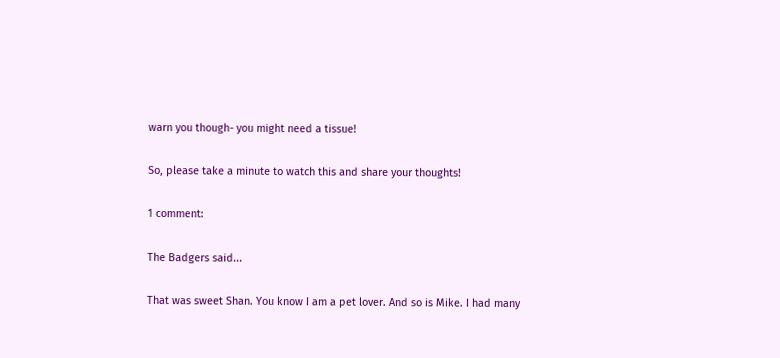warn you though- you might need a tissue!

So, please take a minute to watch this and share your thoughts!

1 comment:

The Badgers said...

That was sweet Shan. You know I am a pet lover. And so is Mike. I had many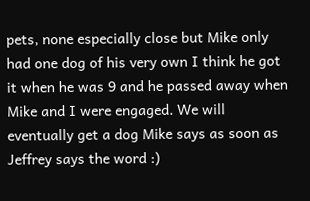pets, none especially close but Mike only had one dog of his very own I think he got it when he was 9 and he passed away when Mike and I were engaged. We will eventually get a dog Mike says as soon as Jeffrey says the word :)